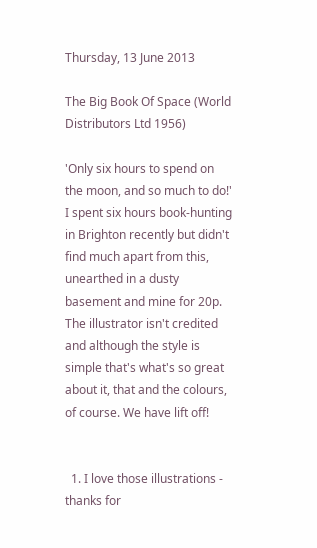Thursday, 13 June 2013

The Big Book Of Space (World Distributors Ltd 1956)

'Only six hours to spend on the moon, and so much to do!' I spent six hours book-hunting in Brighton recently but didn't find much apart from this, unearthed in a dusty basement and mine for 20p. The illustrator isn't credited and although the style is simple that's what's so great about it, that and the colours, of course. We have lift off!


  1. I love those illustrations - thanks for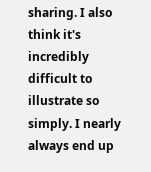sharing. I also think it's incredibly difficult to illustrate so simply. I nearly always end up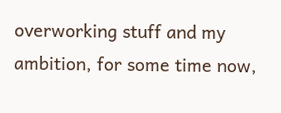overworking stuff and my ambition, for some time now,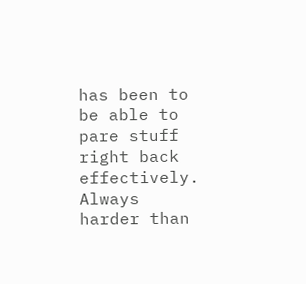has been to be able to pare stuff right back effectively. Always harder than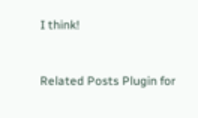I think!


Related Posts Plugin for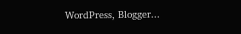WordPress, Blogger...